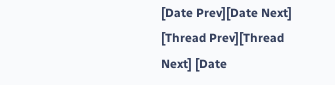[Date Prev][Date Next] [Thread Prev][Thread Next] [Date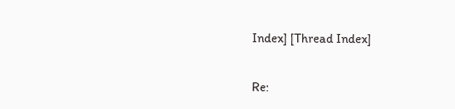Index] [Thread Index]

Re: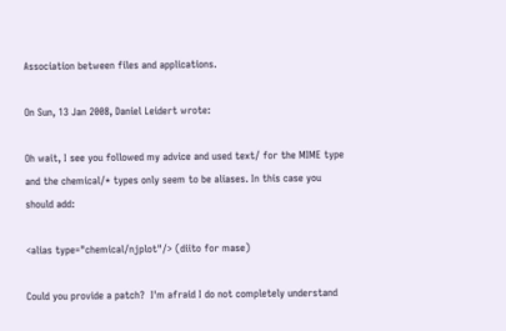Association between files and applications.

On Sun, 13 Jan 2008, Daniel Leidert wrote:

Oh wait, I see you followed my advice and used text/ for the MIME type
and the chemical/* types only seem to be aliases. In this case you
should add:

<alias type="chemical/njplot"/> (diito for mase)

Could you provide a patch?  I'm afraid I do not completely understand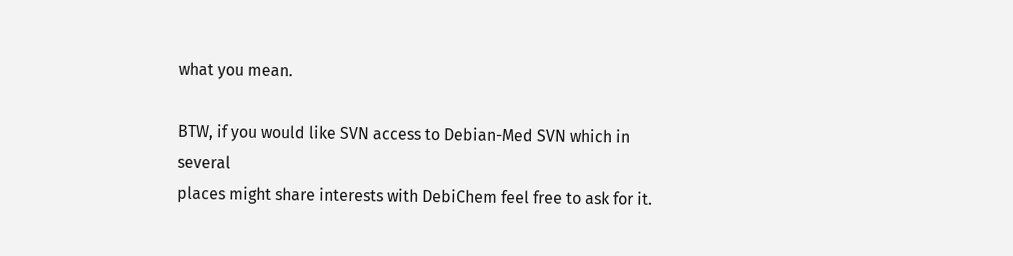what you mean.

BTW, if you would like SVN access to Debian-Med SVN which in several
places might share interests with DebiChem feel free to ask for it.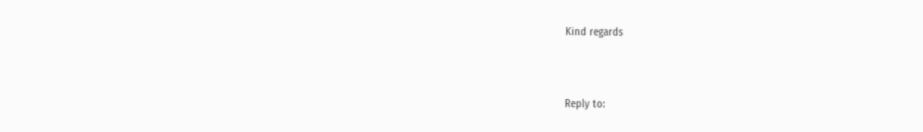Kind regards



Reply to: